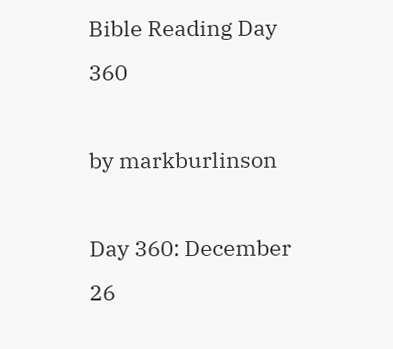Bible Reading Day 360

by markburlinson

Day 360: December 26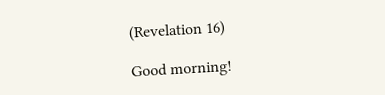(Revelation 16)

Good morning!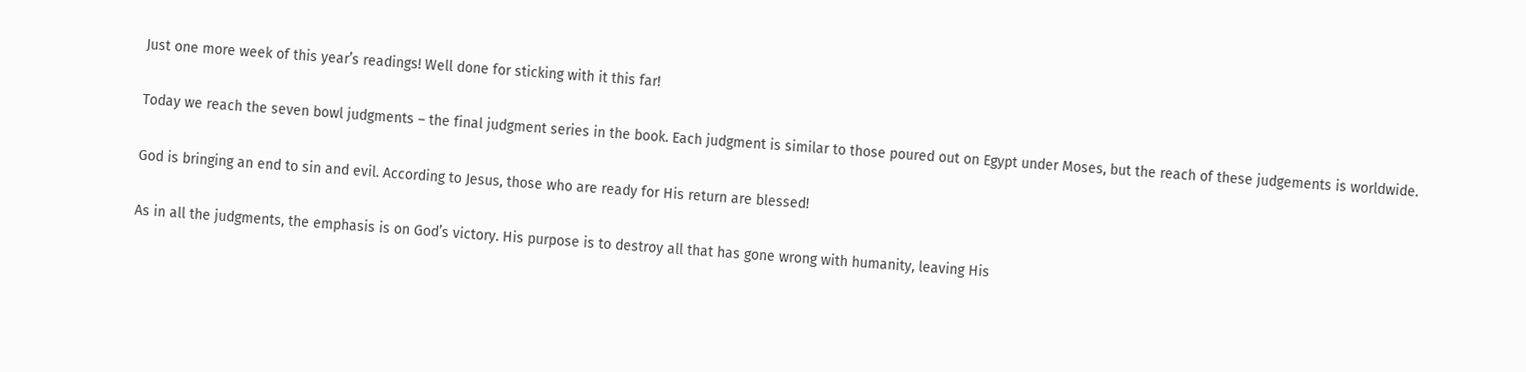Just one more week of this year’s readings! Well done for sticking with it this far!

Today we reach the seven bowl judgments – the final judgment series in the book. Each judgment is similar to those poured out on Egypt under Moses, but the reach of these judgements is worldwide.

God is bringing an end to sin and evil. According to Jesus, those who are ready for His return are blessed!

As in all the judgments, the emphasis is on God’s victory. His purpose is to destroy all that has gone wrong with humanity, leaving His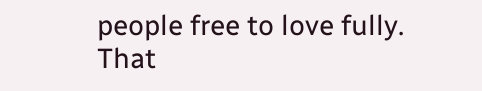people free to love fully. That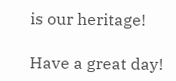is our heritage!

Have a great day!